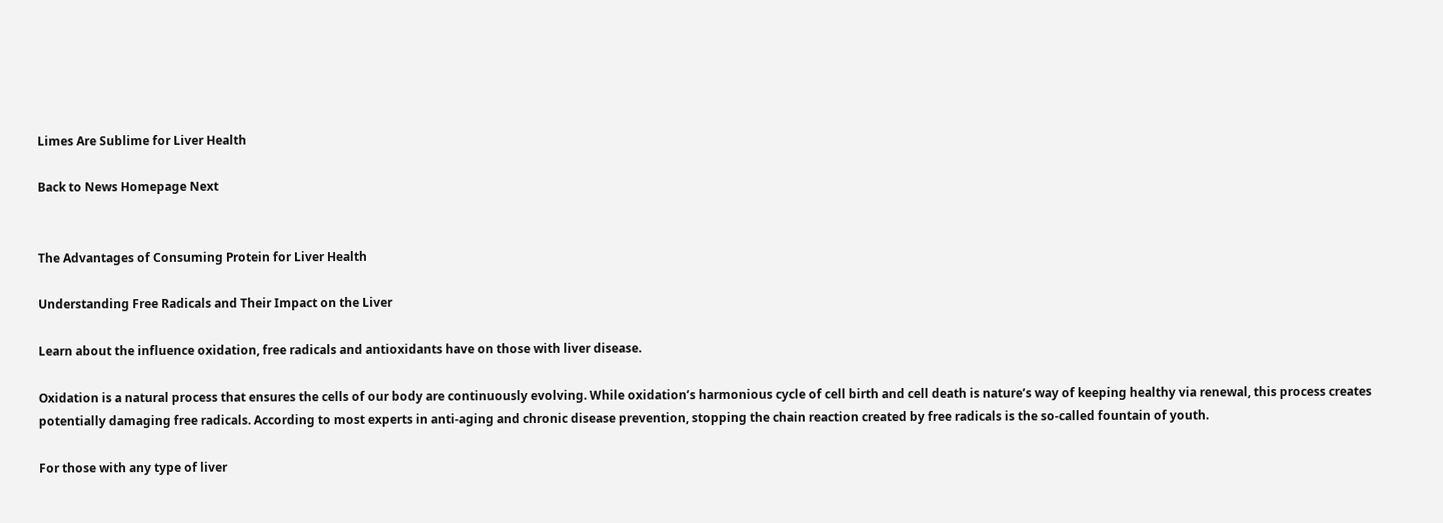Limes Are Sublime for Liver Health

Back to News Homepage Next


The Advantages of Consuming Protein for Liver Health

Understanding Free Radicals and Their Impact on the Liver

Learn about the influence oxidation, free radicals and antioxidants have on those with liver disease.

Oxidation is a natural process that ensures the cells of our body are continuously evolving. While oxidation’s harmonious cycle of cell birth and cell death is nature’s way of keeping healthy via renewal, this process creates potentially damaging free radicals. According to most experts in anti-aging and chronic disease prevention, stopping the chain reaction created by free radicals is the so-called fountain of youth.

For those with any type of liver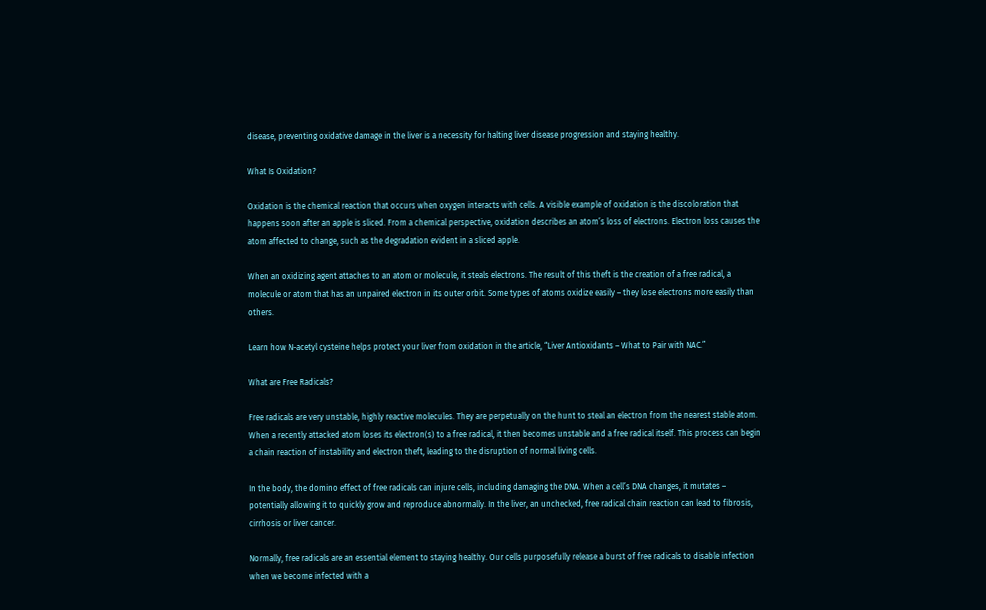disease, preventing oxidative damage in the liver is a necessity for halting liver disease progression and staying healthy.

What Is Oxidation?

Oxidation is the chemical reaction that occurs when oxygen interacts with cells. A visible example of oxidation is the discoloration that happens soon after an apple is sliced. From a chemical perspective, oxidation describes an atom’s loss of electrons. Electron loss causes the atom affected to change, such as the degradation evident in a sliced apple.

When an oxidizing agent attaches to an atom or molecule, it steals electrons. The result of this theft is the creation of a free radical, a molecule or atom that has an unpaired electron in its outer orbit. Some types of atoms oxidize easily – they lose electrons more easily than others.

Learn how N-acetyl cysteine helps protect your liver from oxidation in the article, “Liver Antioxidants – What to Pair with NAC.”

What are Free Radicals?

Free radicals are very unstable, highly reactive molecules. They are perpetually on the hunt to steal an electron from the nearest stable atom. When a recently attacked atom loses its electron(s) to a free radical, it then becomes unstable and a free radical itself. This process can begin a chain reaction of instability and electron theft, leading to the disruption of normal living cells.

In the body, the domino effect of free radicals can injure cells, including damaging the DNA. When a cell’s DNA changes, it mutates – potentially allowing it to quickly grow and reproduce abnormally. In the liver, an unchecked, free radical chain reaction can lead to fibrosis, cirrhosis or liver cancer.

Normally, free radicals are an essential element to staying healthy. Our cells purposefully release a burst of free radicals to disable infection when we become infected with a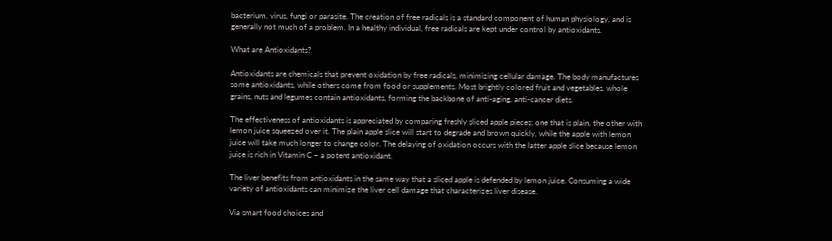bacterium, virus, fungi or parasite. The creation of free radicals is a standard component of human physiology, and is generally not much of a problem. In a healthy individual, free radicals are kept under control by antioxidants.

What are Antioxidants?

Antioxidants are chemicals that prevent oxidation by free radicals, minimizing cellular damage. The body manufactures some antioxidants, while others come from food or supplements. Most brightly colored fruit and vegetables, whole grains, nuts and legumes contain antioxidants, forming the backbone of anti-aging, anti-cancer diets.

The effectiveness of antioxidants is appreciated by comparing freshly sliced apple pieces; one that is plain, the other with lemon juice squeezed over it. The plain apple slice will start to degrade and brown quickly, while the apple with lemon juice will take much longer to change color. The delaying of oxidation occurs with the latter apple slice because lemon juice is rich in Vitamin C – a potent antioxidant.

The liver benefits from antioxidants in the same way that a sliced apple is defended by lemon juice. Consuming a wide variety of antioxidants can minimize the liver cell damage that characterizes liver disease.

Via smart food choices and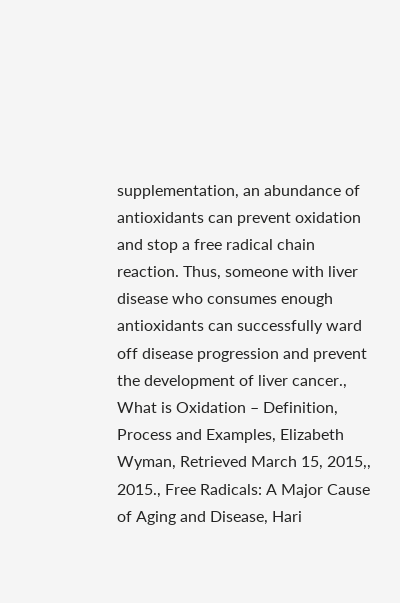supplementation, an abundance of antioxidants can prevent oxidation and stop a free radical chain reaction. Thus, someone with liver disease who consumes enough antioxidants can successfully ward off disease progression and prevent the development of liver cancer., What is Oxidation – Definition, Process and Examples, Elizabeth Wyman, Retrieved March 15, 2015,, 2015., Free Radicals: A Major Cause of Aging and Disease, Hari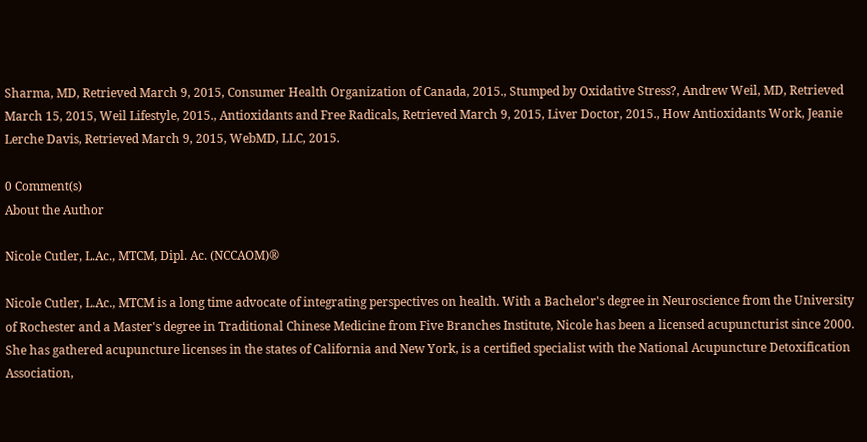Sharma, MD, Retrieved March 9, 2015, Consumer Health Organization of Canada, 2015., Stumped by Oxidative Stress?, Andrew Weil, MD, Retrieved March 15, 2015, Weil Lifestyle, 2015., Antioxidants and Free Radicals, Retrieved March 9, 2015, Liver Doctor, 2015., How Antioxidants Work, Jeanie Lerche Davis, Retrieved March 9, 2015, WebMD, LLC, 2015.

0 Comment(s)
About the Author

Nicole Cutler, L.Ac., MTCM, Dipl. Ac. (NCCAOM)®

Nicole Cutler, L.Ac., MTCM is a long time advocate of integrating perspectives on health. With a Bachelor's degree in Neuroscience from the University of Rochester and a Master's degree in Traditional Chinese Medicine from Five Branches Institute, Nicole has been a licensed acupuncturist since 2000. She has gathered acupuncture licenses in the states of California and New York, is a certified specialist with the National Acupuncture Detoxification Association,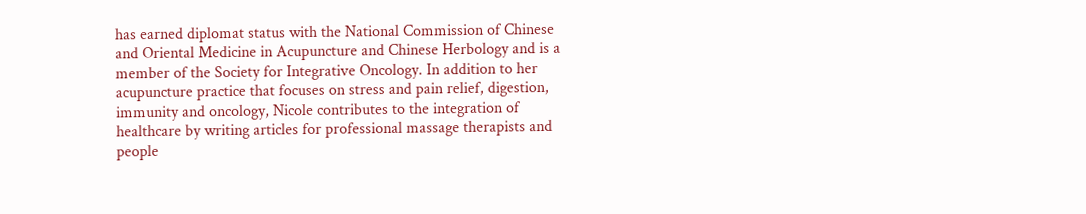has earned diplomat status with the National Commission of Chinese and Oriental Medicine in Acupuncture and Chinese Herbology and is a member of the Society for Integrative Oncology. In addition to her acupuncture practice that focuses on stress and pain relief, digestion, immunity and oncology, Nicole contributes to the integration of healthcare by writing articles for professional massage therapists and people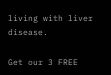living with liver disease.

Get our 3 FREE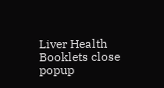Liver Health Booklets close popup